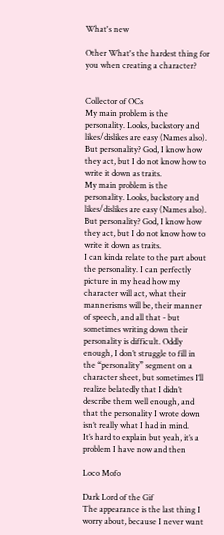What's new

Other What's the hardest thing for you when creating a character?


Collector of OCs
My main problem is the personality. Looks, backstory and likes/dislikes are easy (Names also). But personality? God, I know how they act, but I do not know how to write it down as traits.
My main problem is the personality. Looks, backstory and likes/dislikes are easy (Names also). But personality? God, I know how they act, but I do not know how to write it down as traits.
I can kinda relate to the part about the personality. I can perfectly picture in my head how my character will act, what their mannerisms will be, their manner of speech, and all that - but sometimes writing down their personality is difficult. Oddly enough, I don’t struggle to fill in the “personality” segment on a character sheet, but sometimes I’ll realize belatedly that I didn’t describe them well enough, and that the personality I wrote down isn’t really what I had in mind.
It’s hard to explain but yeah, it’s a problem I have now and then

Loco Mofo

Dark Lord of the Gif
The appearance is the last thing I worry about, because I never want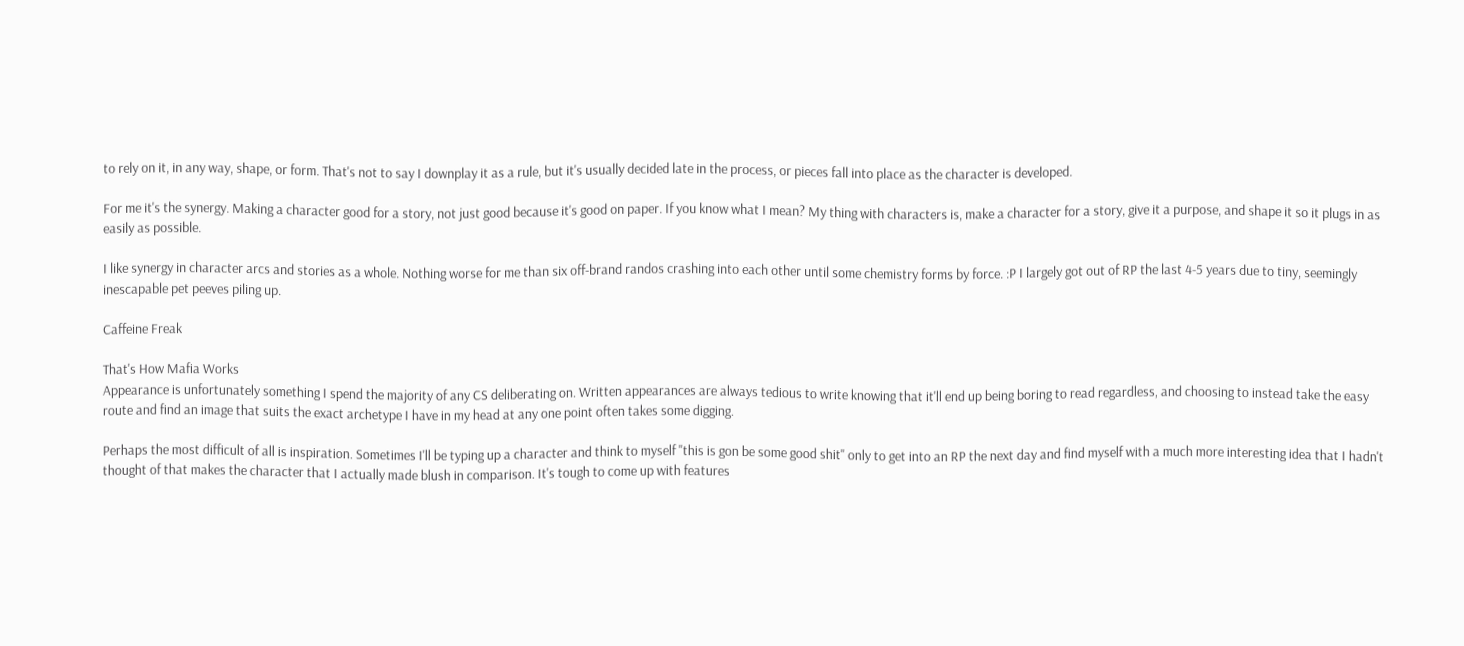to rely on it, in any way, shape, or form. That's not to say I downplay it as a rule, but it's usually decided late in the process, or pieces fall into place as the character is developed.

For me it's the synergy. Making a character good for a story, not just good because it's good on paper. If you know what I mean? My thing with characters is, make a character for a story, give it a purpose, and shape it so it plugs in as easily as possible.

I like synergy in character arcs and stories as a whole. Nothing worse for me than six off-brand randos crashing into each other until some chemistry forms by force. :P I largely got out of RP the last 4-5 years due to tiny, seemingly inescapable pet peeves piling up.

Caffeine Freak

That's How Mafia Works
Appearance is unfortunately something I spend the majority of any CS deliberating on. Written appearances are always tedious to write knowing that it'll end up being boring to read regardless, and choosing to instead take the easy route and find an image that suits the exact archetype I have in my head at any one point often takes some digging.

Perhaps the most difficult of all is inspiration. Sometimes I'll be typing up a character and think to myself "this is gon be some good shit" only to get into an RP the next day and find myself with a much more interesting idea that I hadn't thought of that makes the character that I actually made blush in comparison. It's tough to come up with features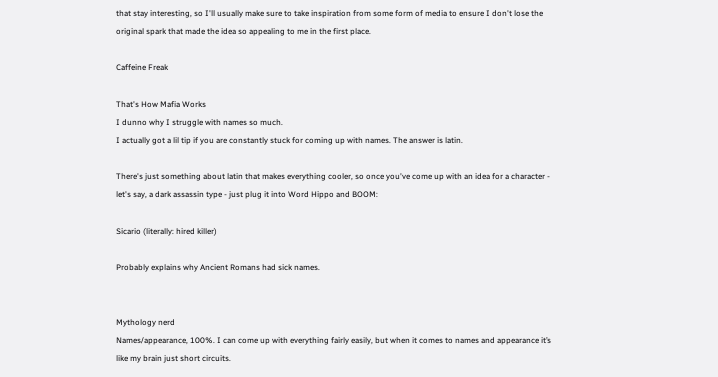that stay interesting, so I'll usually make sure to take inspiration from some form of media to ensure I don't lose the original spark that made the idea so appealing to me in the first place.

Caffeine Freak

That's How Mafia Works
I dunno why I struggle with names so much.
I actually got a lil tip if you are constantly stuck for coming up with names. The answer is latin.

There's just something about latin that makes everything cooler, so once you've come up with an idea for a character - let's say, a dark assassin type - just plug it into Word Hippo and BOOM:

Sicario (literally: hired killer)

Probably explains why Ancient Romans had sick names.


Mythology nerd
Names/appearance, 100%. I can come up with everything fairly easily, but when it comes to names and appearance it’s like my brain just short circuits.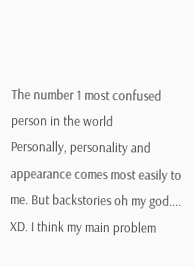The number 1 most confused person in the world
Personally, personality and appearance comes most easily to me. But backstories oh my god.... XD. I think my main problem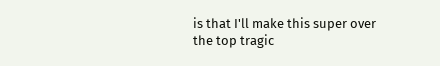is that I'll make this super over the top tragic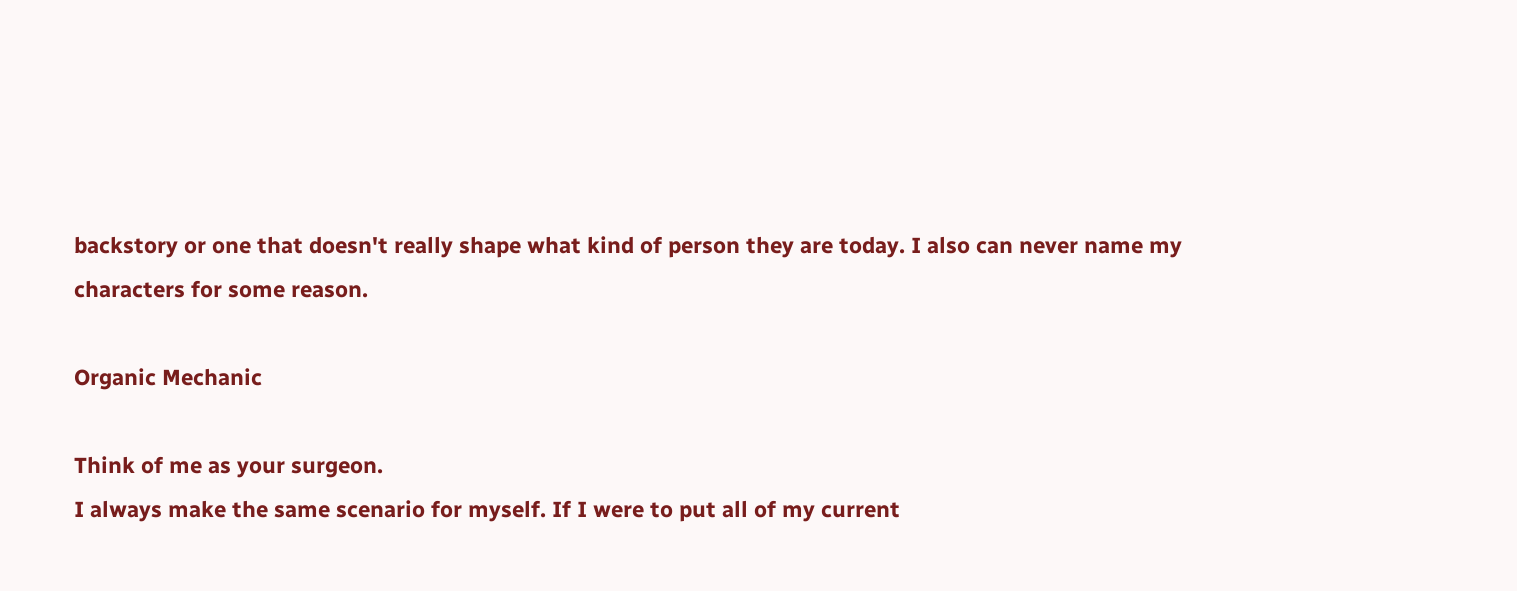backstory or one that doesn't really shape what kind of person they are today. I also can never name my characters for some reason.

Organic Mechanic

Think of me as your surgeon.
I always make the same scenario for myself. If I were to put all of my current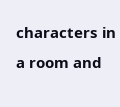characters in a room and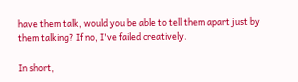have them talk, would you be able to tell them apart just by them talking? If no, I've failed creatively.

In short,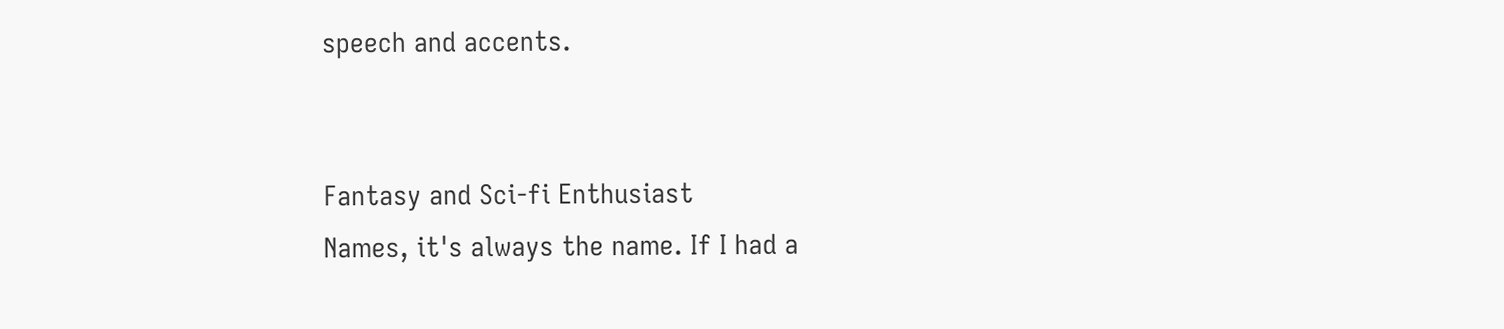speech and accents.


Fantasy and Sci-fi Enthusiast
Names, it's always the name. If I had a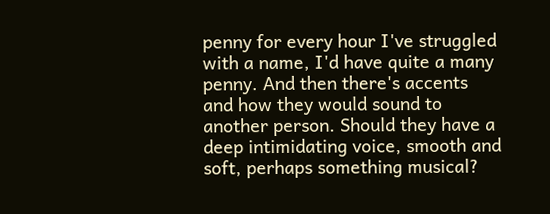penny for every hour I've struggled with a name, I'd have quite a many penny. And then there's accents and how they would sound to another person. Should they have a deep intimidating voice, smooth and soft, perhaps something musical?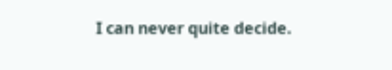I can never quite decide.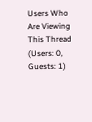Users Who Are Viewing This Thread (Users: 0, Guests: 1)